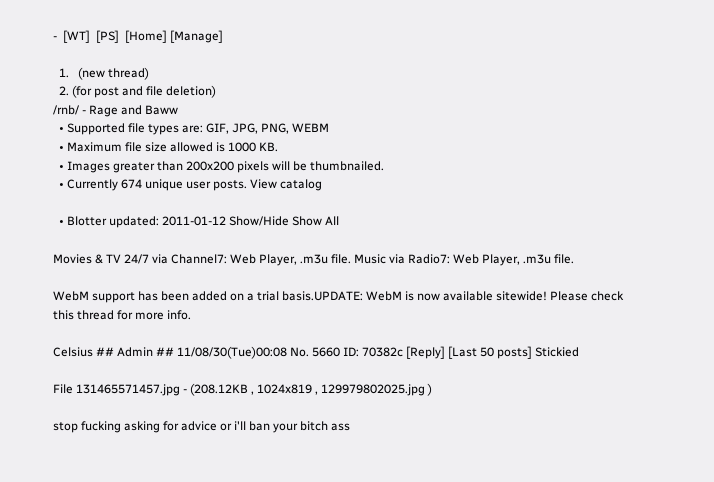-  [WT]  [PS]  [Home] [Manage]

  1.   (new thread)
  2. (for post and file deletion)
/rnb/ - Rage and Baww
  • Supported file types are: GIF, JPG, PNG, WEBM
  • Maximum file size allowed is 1000 KB.
  • Images greater than 200x200 pixels will be thumbnailed.
  • Currently 674 unique user posts. View catalog

  • Blotter updated: 2011-01-12 Show/Hide Show All

Movies & TV 24/7 via Channel7: Web Player, .m3u file. Music via Radio7: Web Player, .m3u file.

WebM support has been added on a trial basis.UPDATE: WebM is now available sitewide! Please check this thread for more info.

Celsius ## Admin ## 11/08/30(Tue)00:08 No. 5660 ID: 70382c [Reply] [Last 50 posts] Stickied

File 131465571457.jpg - (208.12KB , 1024x819 , 129979802025.jpg )

stop fucking asking for advice or i'll ban your bitch ass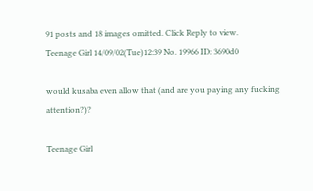91 posts and 18 images omitted. Click Reply to view.
Teenage Girl 14/09/02(Tue)12:39 No. 19966 ID: 3690d0

would kusaba even allow that (and are you paying any fucking attention?)?

Teenage Girl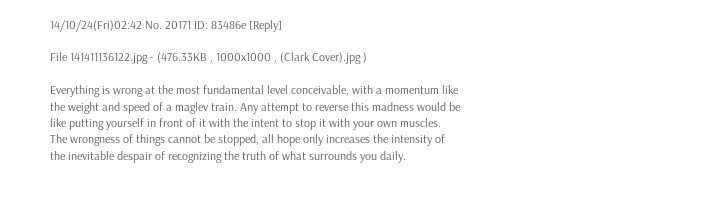14/10/24(Fri)02:42 No. 20171 ID: 83486e [Reply]

File 141411136122.jpg - (476.33KB , 1000x1000 , (Clark Cover).jpg )

Everything is wrong at the most fundamental level conceivable, with a momentum like the weight and speed of a maglev train. Any attempt to reverse this madness would be like putting yourself in front of it with the intent to stop it with your own muscles. The wrongness of things cannot be stopped, all hope only increases the intensity of the inevitable despair of recognizing the truth of what surrounds you daily.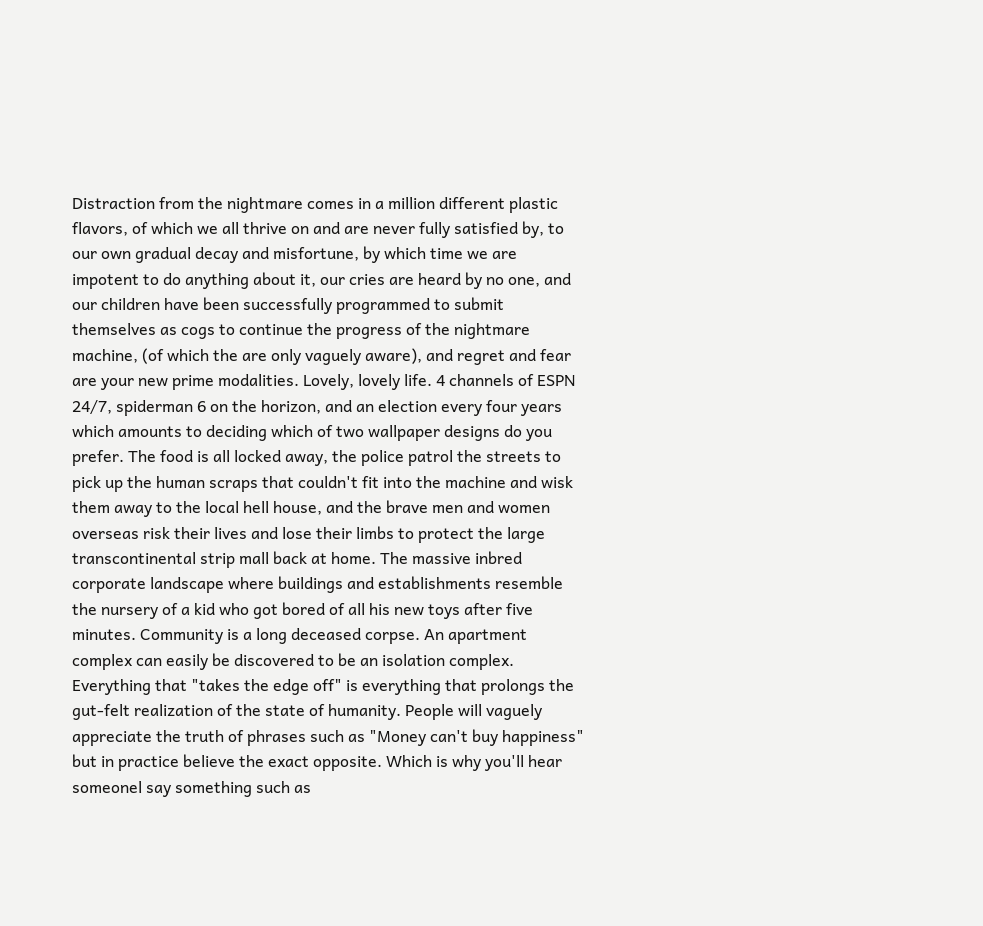Distraction from the nightmare comes in a million different plastic flavors, of which we all thrive on and are never fully satisfied by, to our own gradual decay and misfortune, by which time we are impotent to do anything about it, our cries are heard by no one, and our children have been successfully programmed to submit themselves as cogs to continue the progress of the nightmare machine, (of which the are only vaguely aware), and regret and fear are your new prime modalities. Lovely, lovely life. 4 channels of ESPN 24/7, spiderman 6 on the horizon, and an election every four years which amounts to deciding which of two wallpaper designs do you prefer. The food is all locked away, the police patrol the streets to pick up the human scraps that couldn't fit into the machine and wisk them away to the local hell house, and the brave men and women overseas risk their lives and lose their limbs to protect the large transcontinental strip mall back at home. The massive inbred corporate landscape where buildings and establishments resemble the nursery of a kid who got bored of all his new toys after five minutes. Community is a long deceased corpse. An apartment complex can easily be discovered to be an isolation complex. Everything that "takes the edge off" is everything that prolongs the gut-felt realization of the state of humanity. People will vaguely appreciate the truth of phrases such as "Money can't buy happiness" but in practice believe the exact opposite. Which is why you'll hear someonel say something such as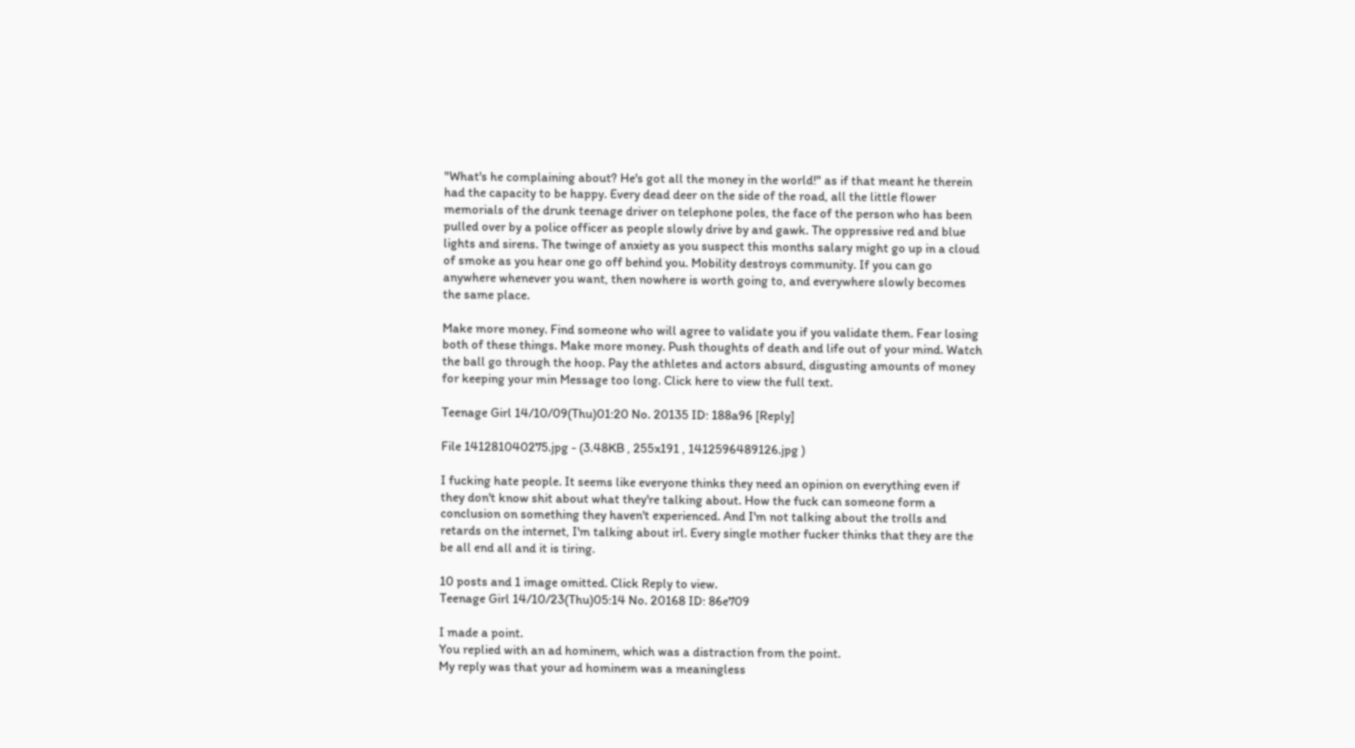"What's he complaining about? He's got all the money in the world!" as if that meant he therein had the capacity to be happy. Every dead deer on the side of the road, all the little flower memorials of the drunk teenage driver on telephone poles, the face of the person who has been pulled over by a police officer as people slowly drive by and gawk. The oppressive red and blue lights and sirens. The twinge of anxiety as you suspect this months salary might go up in a cloud of smoke as you hear one go off behind you. Mobility destroys community. If you can go anywhere whenever you want, then nowhere is worth going to, and everywhere slowly becomes the same place.

Make more money. Find someone who will agree to validate you if you validate them. Fear losing both of these things. Make more money. Push thoughts of death and life out of your mind. Watch the ball go through the hoop. Pay the athletes and actors absurd, disgusting amounts of money for keeping your min Message too long. Click here to view the full text.

Teenage Girl 14/10/09(Thu)01:20 No. 20135 ID: 188a96 [Reply]

File 141281040275.jpg - (3.48KB , 255x191 , 1412596489126.jpg )

I fucking hate people. It seems like everyone thinks they need an opinion on everything even if they don't know shit about what they're talking about. How the fuck can someone form a conclusion on something they haven't experienced. And I'm not talking about the trolls and retards on the internet, I'm talking about irl. Every single mother fucker thinks that they are the be all end all and it is tiring.

10 posts and 1 image omitted. Click Reply to view.
Teenage Girl 14/10/23(Thu)05:14 No. 20168 ID: 86e709

I made a point.
You replied with an ad hominem, which was a distraction from the point.
My reply was that your ad hominem was a meaningless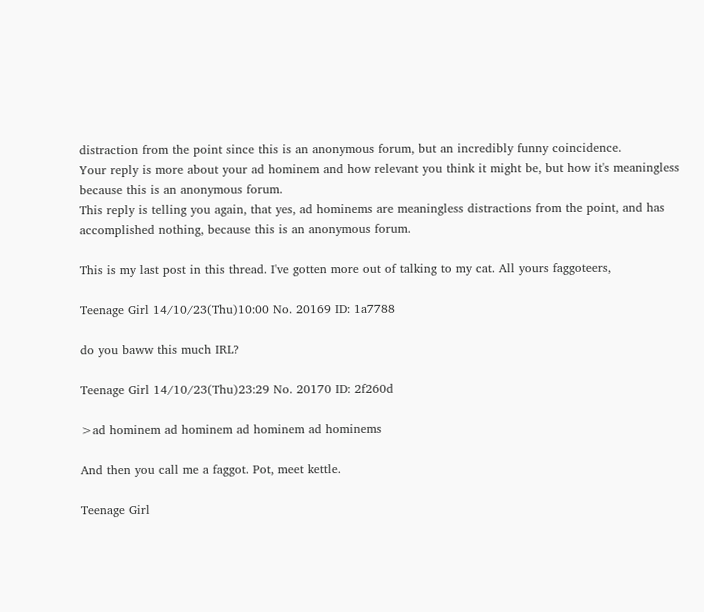distraction from the point since this is an anonymous forum, but an incredibly funny coincidence.
Your reply is more about your ad hominem and how relevant you think it might be, but how it's meaningless because this is an anonymous forum.
This reply is telling you again, that yes, ad hominems are meaningless distractions from the point, and has accomplished nothing, because this is an anonymous forum.

This is my last post in this thread. I've gotten more out of talking to my cat. All yours faggoteers,

Teenage Girl 14/10/23(Thu)10:00 No. 20169 ID: 1a7788

do you baww this much IRL?

Teenage Girl 14/10/23(Thu)23:29 No. 20170 ID: 2f260d

>ad hominem ad hominem ad hominem ad hominems

And then you call me a faggot. Pot, meet kettle.

Teenage Girl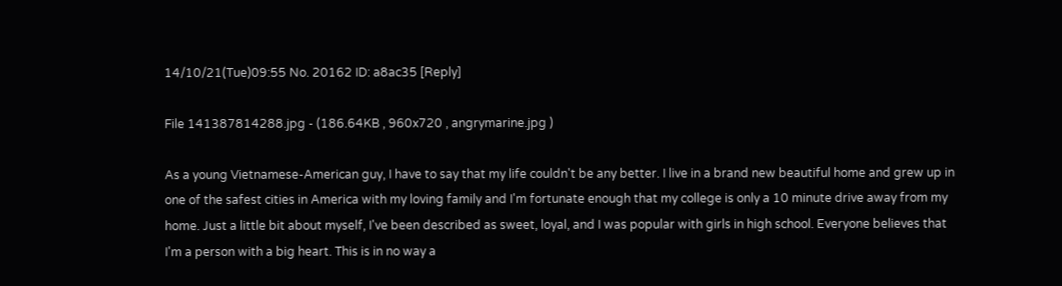14/10/21(Tue)09:55 No. 20162 ID: a8ac35 [Reply]

File 141387814288.jpg - (186.64KB , 960x720 , angrymarine.jpg )

As a young Vietnamese-American guy, I have to say that my life couldn't be any better. I live in a brand new beautiful home and grew up in one of the safest cities in America with my loving family and I'm fortunate enough that my college is only a 10 minute drive away from my home. Just a little bit about myself, I've been described as sweet, loyal, and I was popular with girls in high school. Everyone believes that I'm a person with a big heart. This is in no way a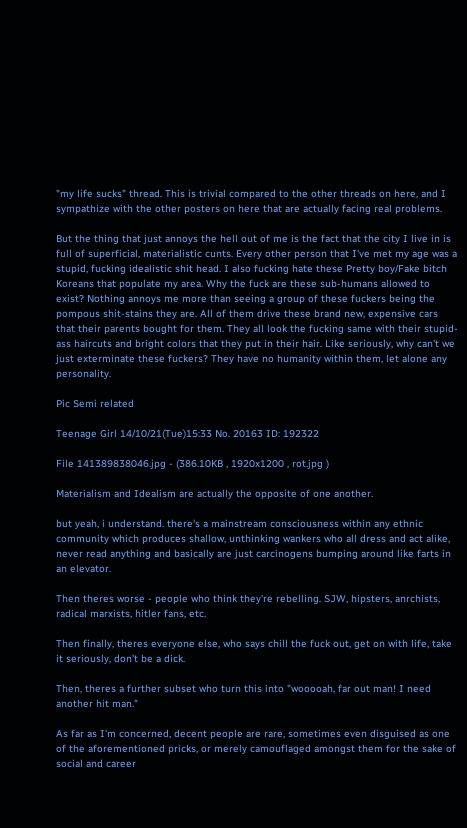"my life sucks" thread. This is trivial compared to the other threads on here, and I sympathize with the other posters on here that are actually facing real problems.

But the thing that just annoys the hell out of me is the fact that the city I live in is full of superficial, materialistic cunts. Every other person that I've met my age was a stupid, fucking idealistic shit head. I also fucking hate these Pretty boy/Fake bitch Koreans that populate my area. Why the fuck are these sub-humans allowed to exist? Nothing annoys me more than seeing a group of these fuckers being the pompous shit-stains they are. All of them drive these brand new, expensive cars that their parents bought for them. They all look the fucking same with their stupid-ass haircuts and bright colors that they put in their hair. Like seriously, why can't we just exterminate these fuckers? They have no humanity within them, let alone any personality.

Pic Semi related

Teenage Girl 14/10/21(Tue)15:33 No. 20163 ID: 192322

File 141389838046.jpg - (386.10KB , 1920x1200 , rot.jpg )

Materialism and Idealism are actually the opposite of one another.

but yeah, i understand. there's a mainstream consciousness within any ethnic community which produces shallow, unthinking wankers who all dress and act alike, never read anything and basically are just carcinogens bumping around like farts in an elevator.

Then theres worse - people who think they're rebelling. SJW, hipsters, anrchists, radical marxists, hitler fans, etc.

Then finally, theres everyone else, who says chill the fuck out, get on with life, take it seriously, don't be a dick.

Then, theres a further subset who turn this into "wooooah, far out man! I need another hit man."

As far as I'm concerned, decent people are rare, sometimes even disguised as one of the aforementioned pricks, or merely camouflaged amongst them for the sake of social and career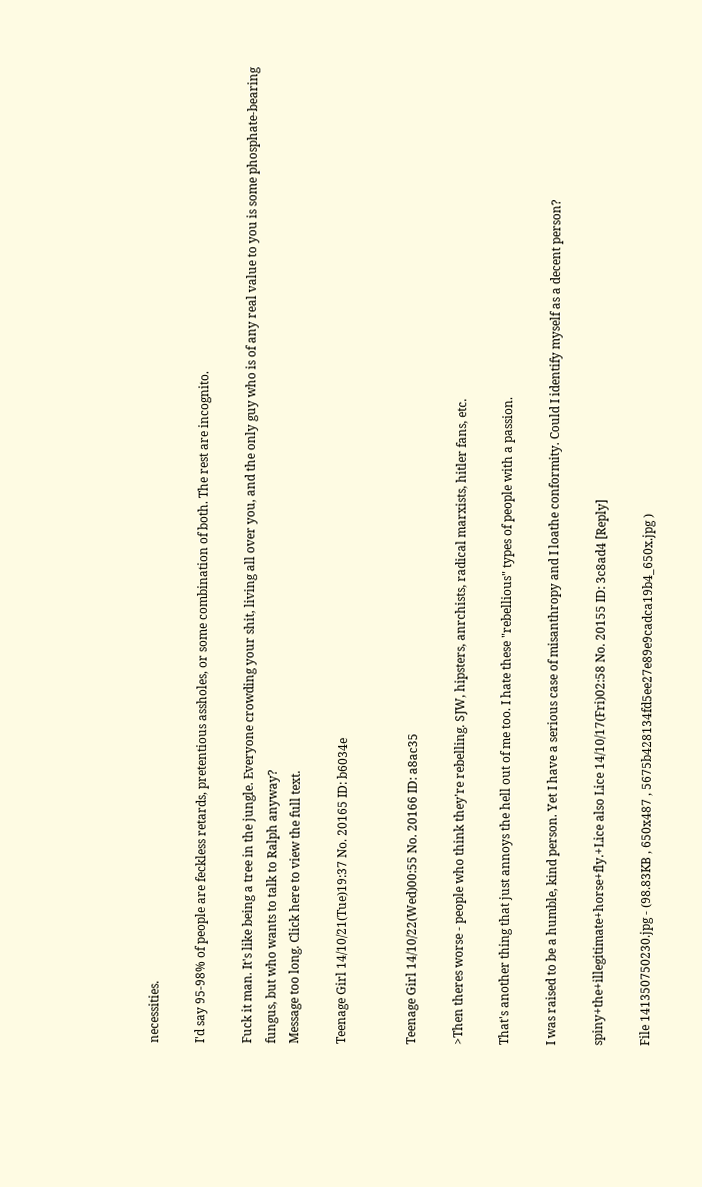necessities.

I'd say 95-98% of people are feckless retards, pretentious assholes, or some combination of both. The rest are incognito.

Fuck it man. It's like being a tree in the jungle. Everyone crowding your shit, living all over you, and the only guy who is of any real value to you is some phosphate-bearing fungus, but who wants to talk to Ralph anyway?
Message too long. Click here to view the full text.

Teenage Girl 14/10/21(Tue)19:37 No. 20165 ID: b6034e


Teenage Girl 14/10/22(Wed)00:55 No. 20166 ID: a8ac35

>Then theres worse - people who think they're rebelling. SJW, hipsters, anrchists, radical marxists, hitler fans, etc.

That's another thing that just annoys the hell out of me too. I hate these "rebellious" types of people with a passion.

I was raised to be a humble, kind person. Yet I have a serious case of misanthropy and I loathe conformity. Could I identify myself as a decent person?

spiny+the+illegitimate+horse+fly.+Lice also Lice 14/10/17(Fri)02:58 No. 20155 ID: 3c8ad4 [Reply]

File 141350750230.jpg - (98.83KB , 650x487 , 5675b428134fd5ee27e89e9cadca19b4_650x.jpg )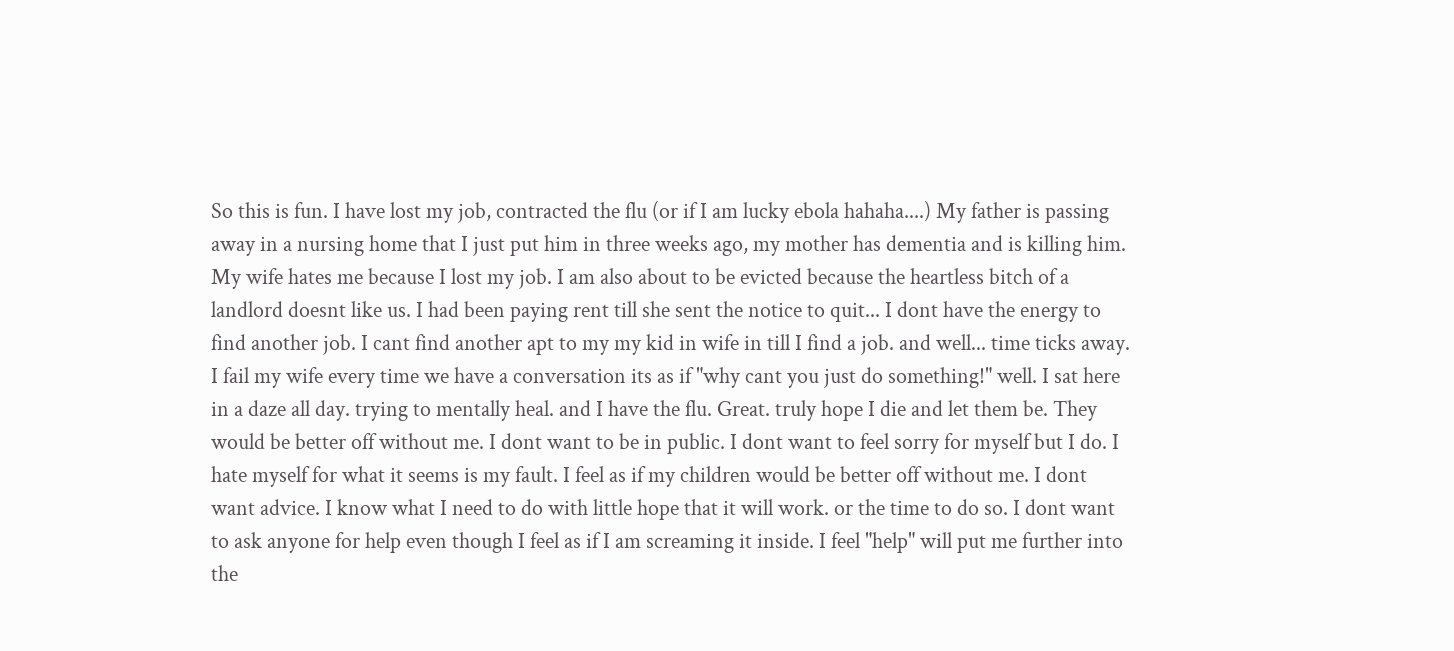So this is fun. I have lost my job, contracted the flu (or if I am lucky ebola hahaha....) My father is passing away in a nursing home that I just put him in three weeks ago, my mother has dementia and is killing him. My wife hates me because I lost my job. I am also about to be evicted because the heartless bitch of a landlord doesnt like us. I had been paying rent till she sent the notice to quit... I dont have the energy to find another job. I cant find another apt to my my kid in wife in till I find a job. and well... time ticks away. I fail my wife every time we have a conversation its as if "why cant you just do something!" well. I sat here in a daze all day. trying to mentally heal. and I have the flu. Great. truly hope I die and let them be. They would be better off without me. I dont want to be in public. I dont want to feel sorry for myself but I do. I hate myself for what it seems is my fault. I feel as if my children would be better off without me. I dont want advice. I know what I need to do with little hope that it will work. or the time to do so. I dont want to ask anyone for help even though I feel as if I am screaming it inside. I feel "help" will put me further into the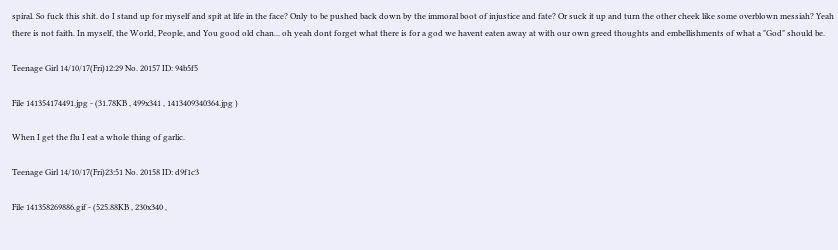spiral. So fuck this shit. do I stand up for myself and spit at life in the face? Only to be pushed back down by the immoral boot of injustice and fate? Or suck it up and turn the other cheek like some overblown messiah? Yeah there is not faith. In myself, the World, People, and You good old chan... oh yeah dont forget what there is for a god we havent eaten away at with our own greed thoughts and embellishments of what a "God" should be.

Teenage Girl 14/10/17(Fri)12:29 No. 20157 ID: 94b5f5

File 141354174491.jpg - (31.78KB , 499x341 , 1413409340364.jpg )

When I get the flu I eat a whole thing of garlic.

Teenage Girl 14/10/17(Fri)23:51 No. 20158 ID: d9f1c3

File 141358269886.gif - (525.88KB , 230x340 ,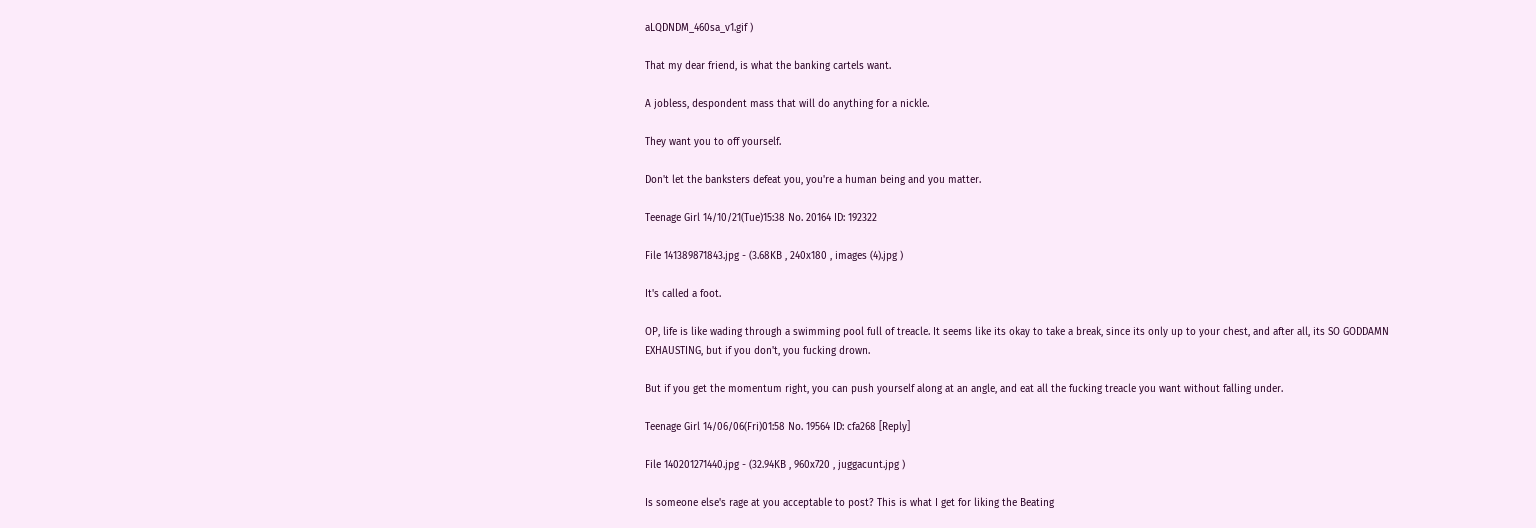aLQDNDM_460sa_v1.gif )

That my dear friend, is what the banking cartels want.

A jobless, despondent mass that will do anything for a nickle.

They want you to off yourself.

Don't let the banksters defeat you, you're a human being and you matter.

Teenage Girl 14/10/21(Tue)15:38 No. 20164 ID: 192322

File 141389871843.jpg - (3.68KB , 240x180 , images (4).jpg )

It's called a foot.

OP, life is like wading through a swimming pool full of treacle. It seems like its okay to take a break, since its only up to your chest, and after all, its SO GODDAMN EXHAUSTING, but if you don't, you fucking drown.

But if you get the momentum right, you can push yourself along at an angle, and eat all the fucking treacle you want without falling under.

Teenage Girl 14/06/06(Fri)01:58 No. 19564 ID: cfa268 [Reply]

File 140201271440.jpg - (32.94KB , 960x720 , juggacunt.jpg )

Is someone else's rage at you acceptable to post? This is what I get for liking the Beating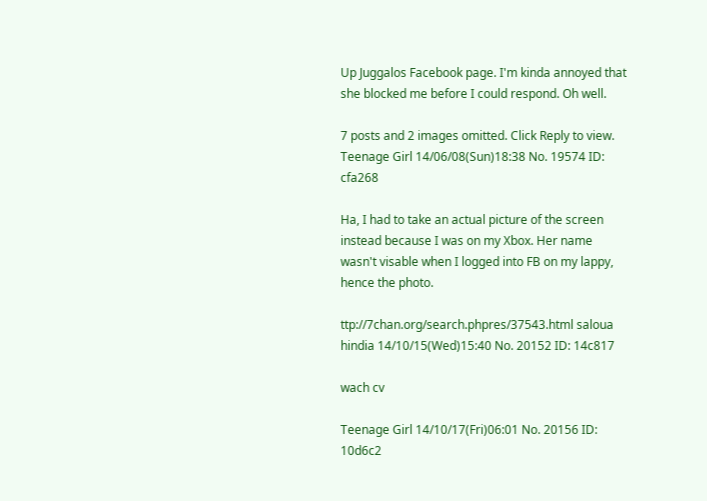Up Juggalos Facebook page. I'm kinda annoyed that she blocked me before I could respond. Oh well.

7 posts and 2 images omitted. Click Reply to view.
Teenage Girl 14/06/08(Sun)18:38 No. 19574 ID: cfa268

Ha, I had to take an actual picture of the screen instead because I was on my Xbox. Her name wasn't visable when I logged into FB on my lappy, hence the photo.

ttp://7chan.org/search.phpres/37543.html saloua hindia 14/10/15(Wed)15:40 No. 20152 ID: 14c817

wach cv

Teenage Girl 14/10/17(Fri)06:01 No. 20156 ID: 10d6c2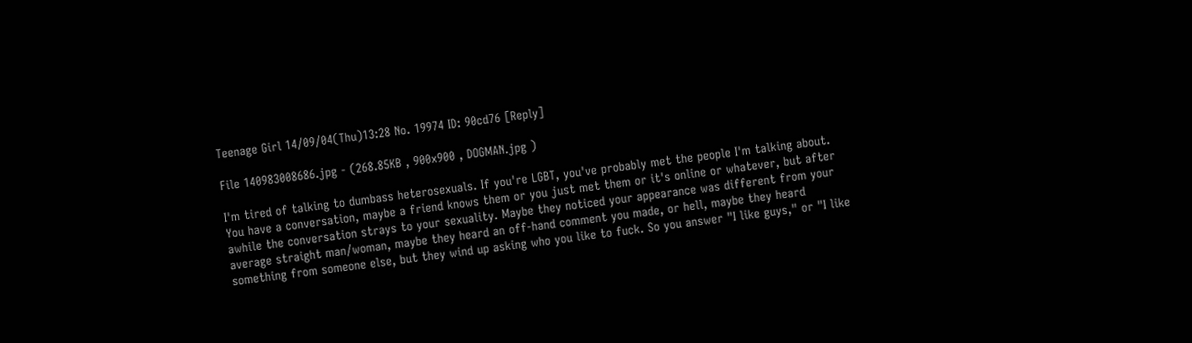Teenage Girl 14/09/04(Thu)13:28 No. 19974 ID: 90cd76 [Reply]

File 140983008686.jpg - (268.85KB , 900x900 , DOGMAN.jpg )

I'm tired of talking to dumbass heterosexuals. If you're LGBT, you've probably met the people I'm talking about. You have a conversation, maybe a friend knows them or you just met them or it's online or whatever, but after awhile the conversation strays to your sexuality. Maybe they noticed your appearance was different from your average straight man/woman, maybe they heard an off-hand comment you made, or hell, maybe they heard something from someone else, but they wind up asking who you like to fuck. So you answer "I like guys," or "I like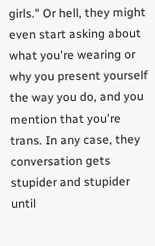girls." Or hell, they might even start asking about what you're wearing or why you present yourself the way you do, and you mention that you're trans. In any case, they conversation gets stupider and stupider until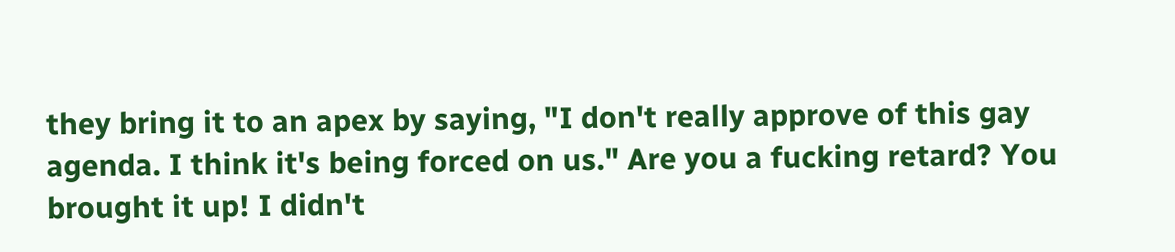they bring it to an apex by saying, "I don't really approve of this gay agenda. I think it's being forced on us." Are you a fucking retard? You brought it up! I didn't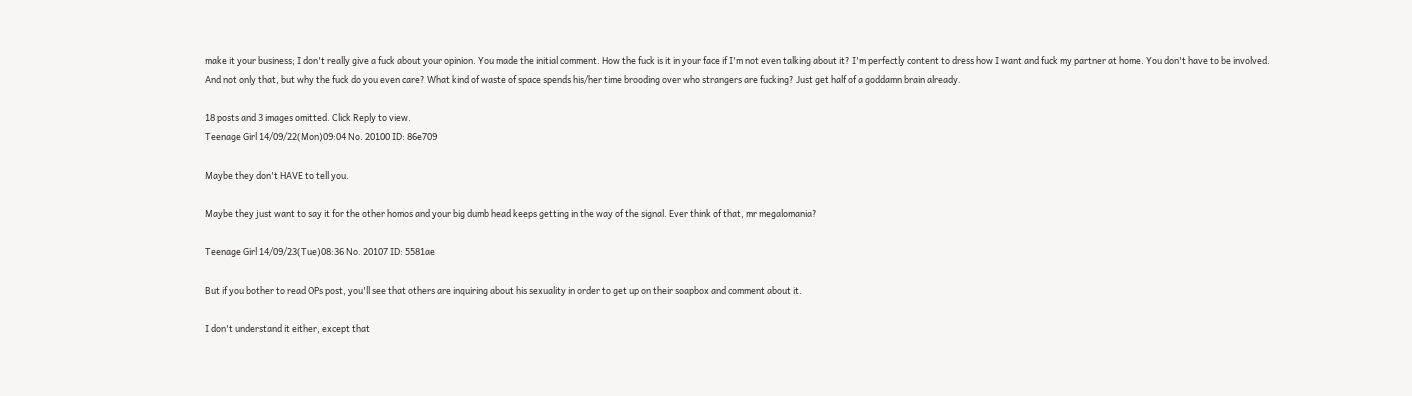make it your business; I don't really give a fuck about your opinion. You made the initial comment. How the fuck is it in your face if I'm not even talking about it? I'm perfectly content to dress how I want and fuck my partner at home. You don't have to be involved. And not only that, but why the fuck do you even care? What kind of waste of space spends his/her time brooding over who strangers are fucking? Just get half of a goddamn brain already.

18 posts and 3 images omitted. Click Reply to view.
Teenage Girl 14/09/22(Mon)09:04 No. 20100 ID: 86e709

Maybe they don't HAVE to tell you.

Maybe they just want to say it for the other homos and your big dumb head keeps getting in the way of the signal. Ever think of that, mr megalomania?

Teenage Girl 14/09/23(Tue)08:36 No. 20107 ID: 5581ae

But if you bother to read OPs post, you'll see that others are inquiring about his sexuality in order to get up on their soapbox and comment about it.

I don't understand it either, except that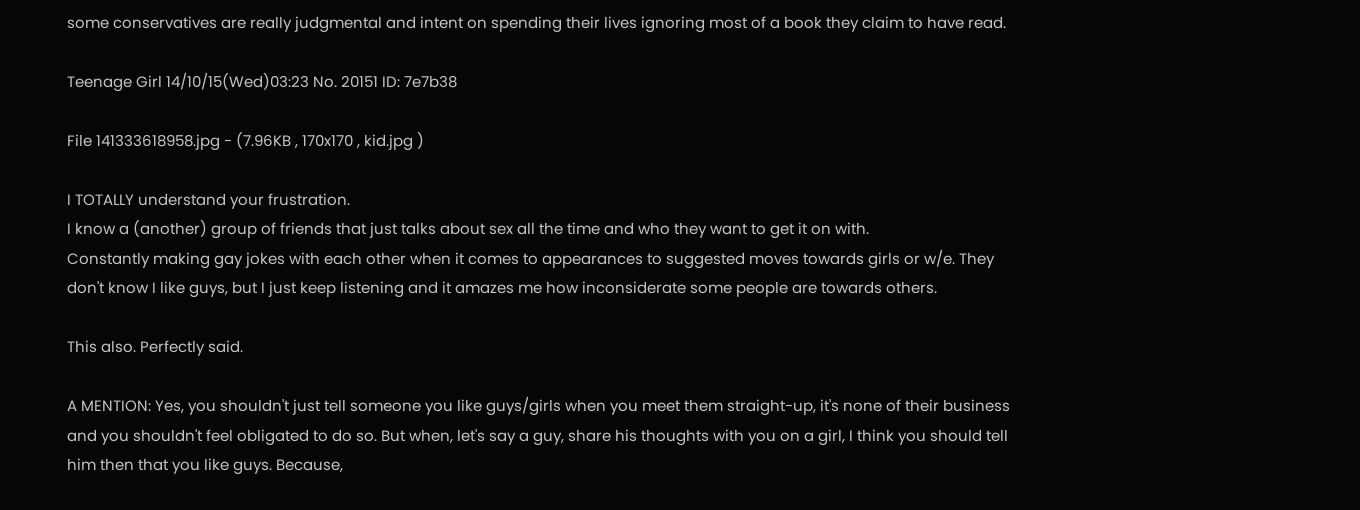some conservatives are really judgmental and intent on spending their lives ignoring most of a book they claim to have read.

Teenage Girl 14/10/15(Wed)03:23 No. 20151 ID: 7e7b38

File 141333618958.jpg - (7.96KB , 170x170 , kid.jpg )

I TOTALLY understand your frustration.
I know a (another) group of friends that just talks about sex all the time and who they want to get it on with.
Constantly making gay jokes with each other when it comes to appearances to suggested moves towards girls or w/e. They don't know I like guys, but I just keep listening and it amazes me how inconsiderate some people are towards others.

This also. Perfectly said.

A MENTION: Yes, you shouldn't just tell someone you like guys/girls when you meet them straight-up, it's none of their business and you shouldn't feel obligated to do so. But when, let's say a guy, share his thoughts with you on a girl, I think you should tell him then that you like guys. Because,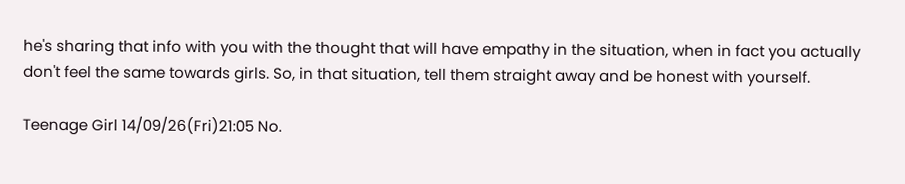he's sharing that info with you with the thought that will have empathy in the situation, when in fact you actually don't feel the same towards girls. So, in that situation, tell them straight away and be honest with yourself.

Teenage Girl 14/09/26(Fri)21:05 No.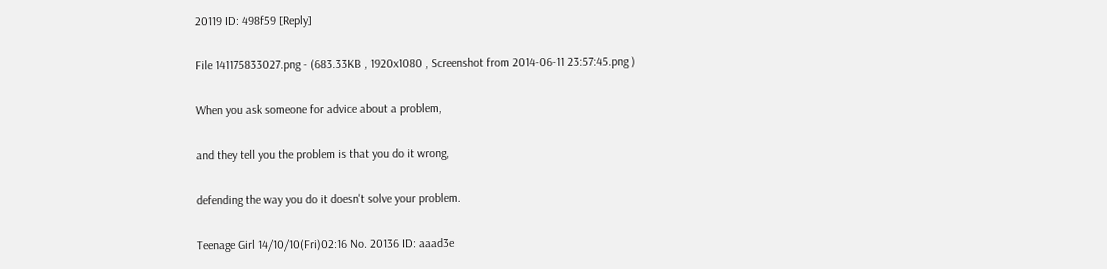20119 ID: 498f59 [Reply]

File 141175833027.png - (683.33KB , 1920x1080 , Screenshot from 2014-06-11 23:57:45.png )

When you ask someone for advice about a problem,

and they tell you the problem is that you do it wrong,

defending the way you do it doesn't solve your problem.

Teenage Girl 14/10/10(Fri)02:16 No. 20136 ID: aaad3e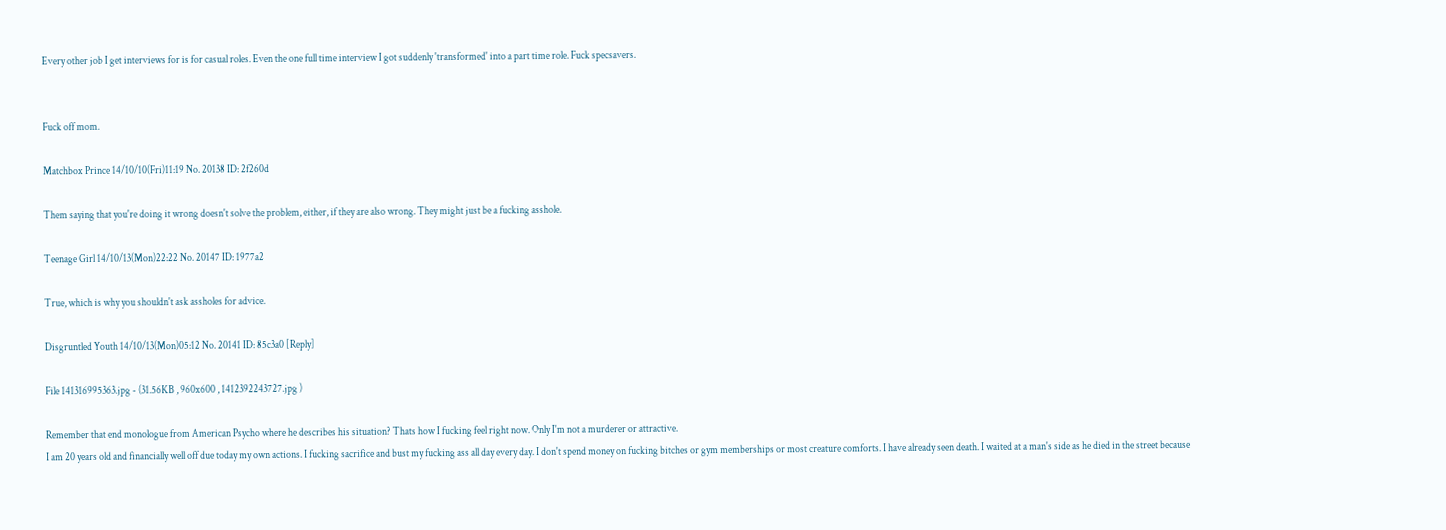Every other job I get interviews for is for casual roles. Even the one full time interview I got suddenly 'transformed' into a part time role. Fuck specsavers.


Fuck off mom.

Matchbox Prince 14/10/10(Fri)11:19 No. 20138 ID: 2f260d

Them saying that you're doing it wrong doesn't solve the problem, either, if they are also wrong. They might just be a fucking asshole.

Teenage Girl 14/10/13(Mon)22:22 No. 20147 ID: 1977a2

True, which is why you shouldn't ask assholes for advice.

Disgruntled Youth 14/10/13(Mon)05:12 No. 20141 ID: 85c3a0 [Reply]

File 141316995363.jpg - (31.56KB , 960x600 , 1412392243727.jpg )

Remember that end monologue from American Psycho where he describes his situation? Thats how I fucking feel right now. Only I'm not a murderer or attractive.
I am 20 years old and financially well off due today my own actions. I fucking sacrifice and bust my fucking ass all day every day. I don't spend money on fucking bitches or gym memberships or most creature comforts. I have already seen death. I waited at a man's side as he died in the street because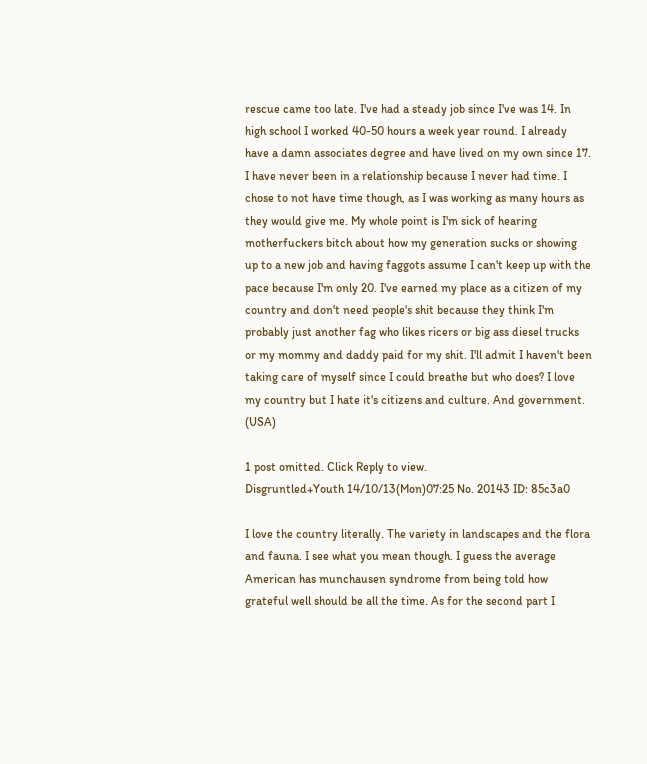rescue came too late. I've had a steady job since I've was 14. In high school I worked 40-50 hours a week year round. I already have a damn associates degree and have lived on my own since 17. I have never been in a relationship because I never had time. I chose to not have time though, as I was working as many hours as they would give me. My whole point is I'm sick of hearing motherfuckers bitch about how my generation sucks or showing up to a new job and having faggots assume I can't keep up with the pace because I'm only 20. I've earned my place as a citizen of my country and don't need people's shit because they think I'm probably just another fag who likes ricers or big ass diesel trucks or my mommy and daddy paid for my shit. I'll admit I haven't been taking care of myself since I could breathe but who does? I love my country but I hate it's citizens and culture. And government. (USA)

1 post omitted. Click Reply to view.
Disgruntled+Youth 14/10/13(Mon)07:25 No. 20143 ID: 85c3a0

I love the country literally. The variety in landscapes and the flora and fauna. I see what you mean though. I guess the average American has munchausen syndrome from being told how grateful well should be all the time. As for the second part I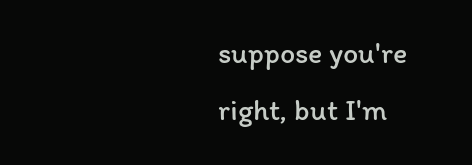suppose you're right, but I'm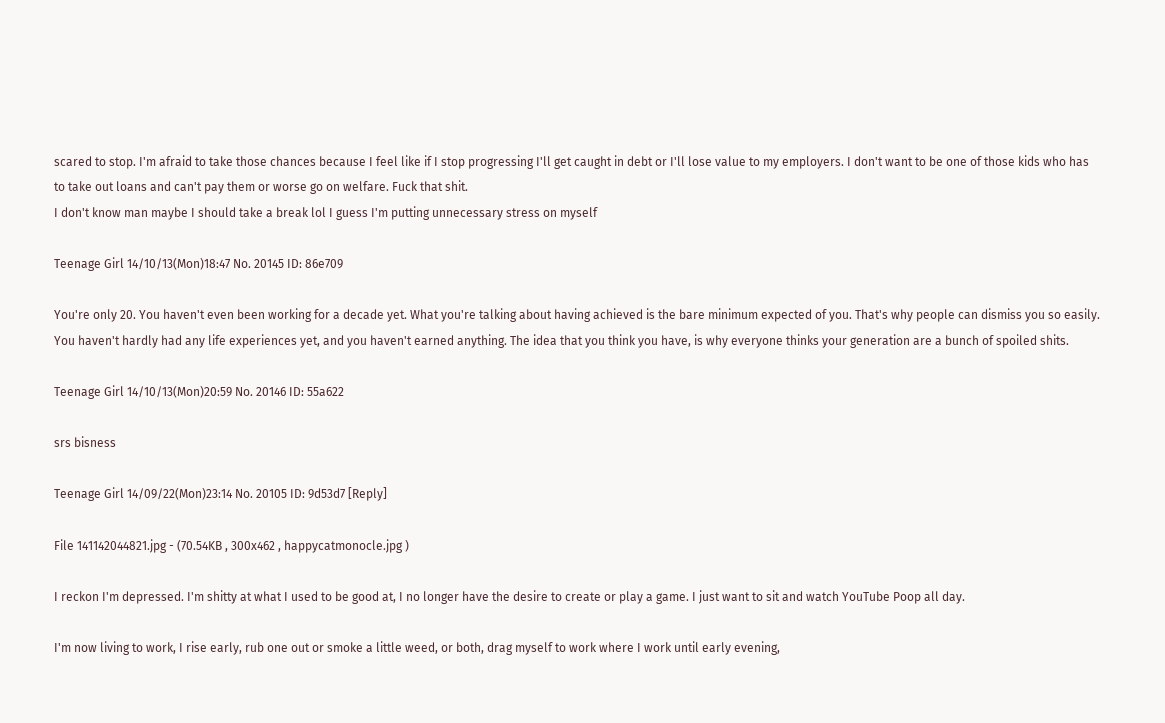scared to stop. I'm afraid to take those chances because I feel like if I stop progressing I'll get caught in debt or I'll lose value to my employers. I don't want to be one of those kids who has to take out loans and can't pay them or worse go on welfare. Fuck that shit.
I don't know man maybe I should take a break lol I guess I'm putting unnecessary stress on myself

Teenage Girl 14/10/13(Mon)18:47 No. 20145 ID: 86e709

You're only 20. You haven't even been working for a decade yet. What you're talking about having achieved is the bare minimum expected of you. That's why people can dismiss you so easily. You haven't hardly had any life experiences yet, and you haven't earned anything. The idea that you think you have, is why everyone thinks your generation are a bunch of spoiled shits.

Teenage Girl 14/10/13(Mon)20:59 No. 20146 ID: 55a622

srs bisness

Teenage Girl 14/09/22(Mon)23:14 No. 20105 ID: 9d53d7 [Reply]

File 141142044821.jpg - (70.54KB , 300x462 , happycatmonocle.jpg )

I reckon I'm depressed. I'm shitty at what I used to be good at, I no longer have the desire to create or play a game. I just want to sit and watch YouTube Poop all day.

I'm now living to work, I rise early, rub one out or smoke a little weed, or both, drag myself to work where I work until early evening,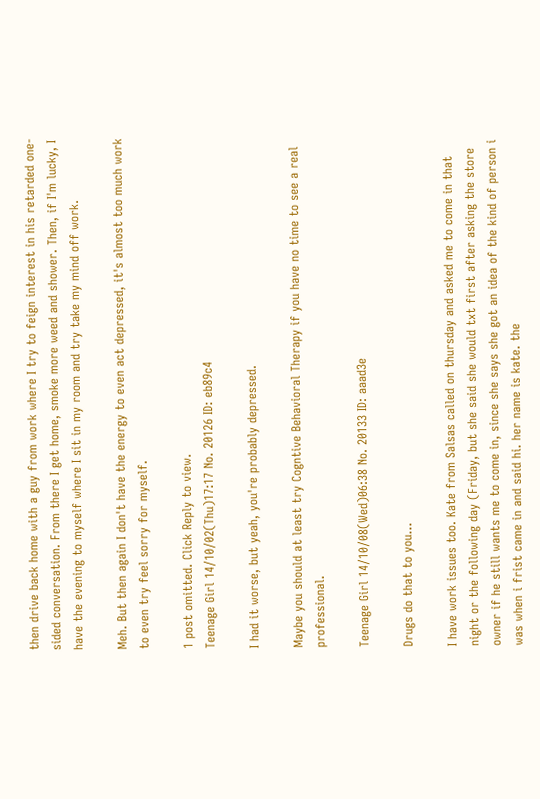then drive back home with a guy from work where I try to feign interest in his retarded one-sided conversation. From there I get home, smoke more weed and shower. Then, if I'm lucky, I have the evening to myself where I sit in my room and try take my mind off work.

Meh. But then again I don't have the energy to even act depressed, it's almost too much work to even try feel sorry for myself.

1 post omitted. Click Reply to view.
Teenage Girl 14/10/02(Thu)17:17 No. 20126 ID: eb89c4

I had it worse, but yeah, you're probably depressed.

Maybe you should at least try Cogntive Behavioral Therapy if you have no time to see a real professional.

Teenage Girl 14/10/08(Wed)06:38 No. 20133 ID: aaad3e

Drugs do that to you...

I have work issues too. Kate from Salsas called on thursday and asked me to come in that night or the following day (Friday, but she said she would txt first after asking the store owner if he still wants me to come in, since she says she got an idea of the kind of person i was when i frist came in and said hi. her name is kate. the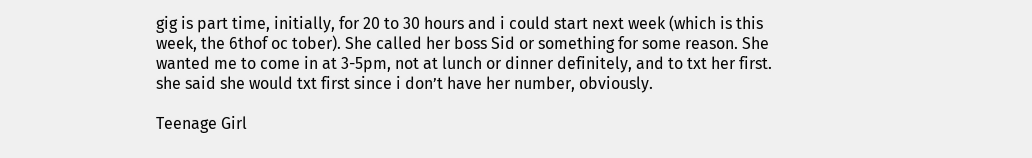gig is part time, initially, for 20 to 30 hours and i could start next week (which is this week, the 6thof oc tober). She called her boss Sid or something for some reason. She wanted me to come in at 3-5pm, not at lunch or dinner definitely, and to txt her first. she said she would txt first since i don’t have her number, obviously.

Teenage Girl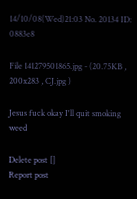14/10/08(Wed)21:03 No. 20134 ID: 0883e8

File 141279501865.jpg - (20.75KB , 200x283 , CJ.jpg )

Jesus fuck okay I'll quit smoking weed

Delete post []
Report post